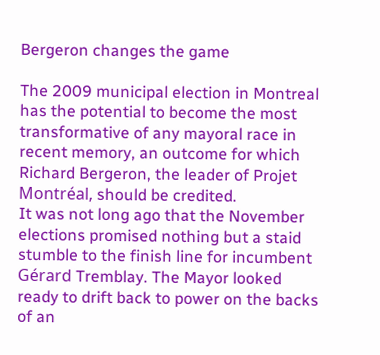Bergeron changes the game

The 2009 municipal election in Montreal has the potential to become the most transformative of any mayoral race in recent memory, an outcome for which Richard Bergeron, the leader of Projet Montréal, should be credited.
It was not long ago that the November elections promised nothing but a staid stumble to the finish line for incumbent Gérard Tremblay. The Mayor looked ready to drift back to power on the backs of an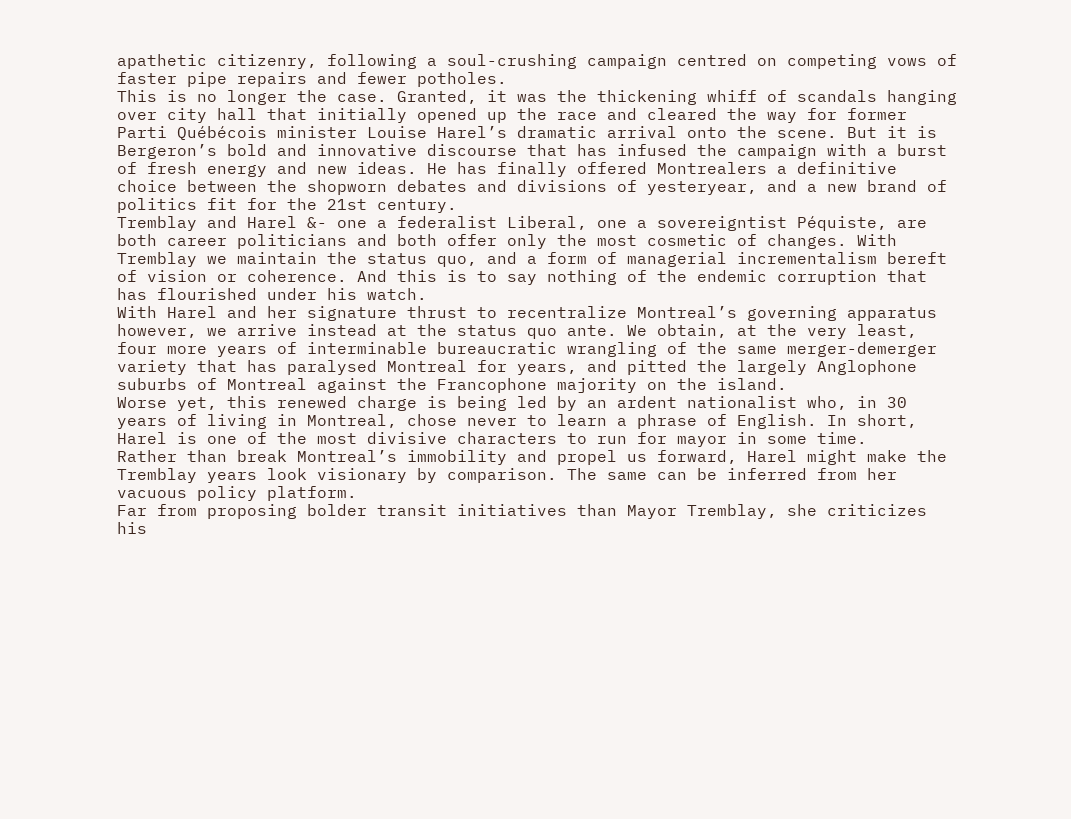apathetic citizenry, following a soul-crushing campaign centred on competing vows of faster pipe repairs and fewer potholes.
This is no longer the case. Granted, it was the thickening whiff of scandals hanging over city hall that initially opened up the race and cleared the way for former Parti Québécois minister Louise Harel’s dramatic arrival onto the scene. But it is Bergeron’s bold and innovative discourse that has infused the campaign with a burst of fresh energy and new ideas. He has finally offered Montrealers a definitive choice between the shopworn debates and divisions of yesteryear, and a new brand of politics fit for the 21st century.
Tremblay and Harel &- one a federalist Liberal, one a sovereigntist Péquiste, are both career politicians and both offer only the most cosmetic of changes. With Tremblay we maintain the status quo, and a form of managerial incrementalism bereft of vision or coherence. And this is to say nothing of the endemic corruption that has flourished under his watch.
With Harel and her signature thrust to recentralize Montreal’s governing apparatus however, we arrive instead at the status quo ante. We obtain, at the very least, four more years of interminable bureaucratic wrangling of the same merger-demerger variety that has paralysed Montreal for years, and pitted the largely Anglophone suburbs of Montreal against the Francophone majority on the island.
Worse yet, this renewed charge is being led by an ardent nationalist who, in 30 years of living in Montreal, chose never to learn a phrase of English. In short, Harel is one of the most divisive characters to run for mayor in some time.
Rather than break Montreal’s immobility and propel us forward, Harel might make the Tremblay years look visionary by comparison. The same can be inferred from her vacuous policy platform.
Far from proposing bolder transit initiatives than Mayor Tremblay, she criticizes his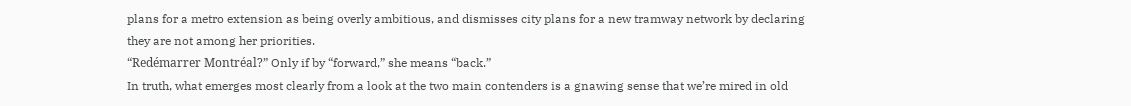plans for a metro extension as being overly ambitious, and dismisses city plans for a new tramway network by declaring they are not among her priorities.
“Redémarrer Montréal?” Only if by “forward,” she means “back.”
In truth, what emerges most clearly from a look at the two main contenders is a gnawing sense that we’re mired in old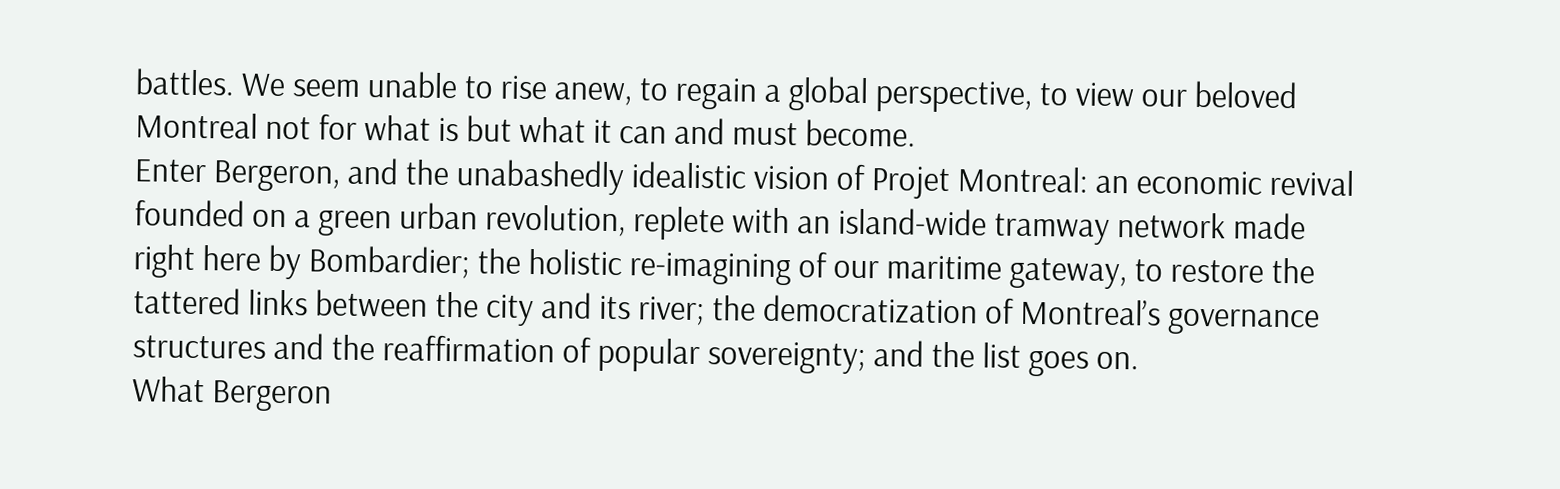battles. We seem unable to rise anew, to regain a global perspective, to view our beloved Montreal not for what is but what it can and must become.
Enter Bergeron, and the unabashedly idealistic vision of Projet Montreal: an economic revival founded on a green urban revolution, replete with an island-wide tramway network made right here by Bombardier; the holistic re-imagining of our maritime gateway, to restore the tattered links between the city and its river; the democratization of Montreal’s governance structures and the reaffirmation of popular sovereignty; and the list goes on.
What Bergeron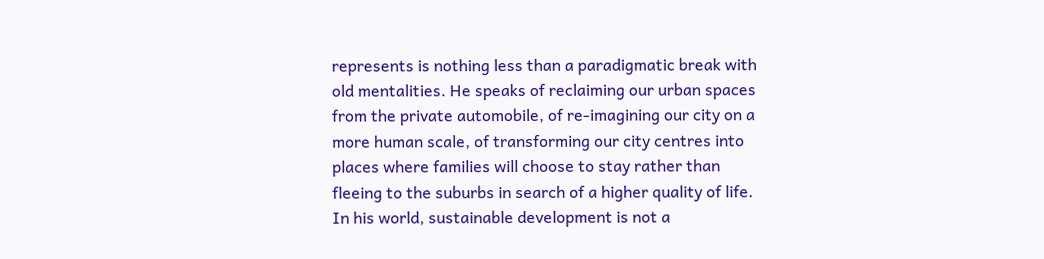represents is nothing less than a paradigmatic break with old mentalities. He speaks of reclaiming our urban spaces from the private automobile, of re-imagining our city on a more human scale, of transforming our city centres into places where families will choose to stay rather than fleeing to the suburbs in search of a higher quality of life.
In his world, sustainable development is not a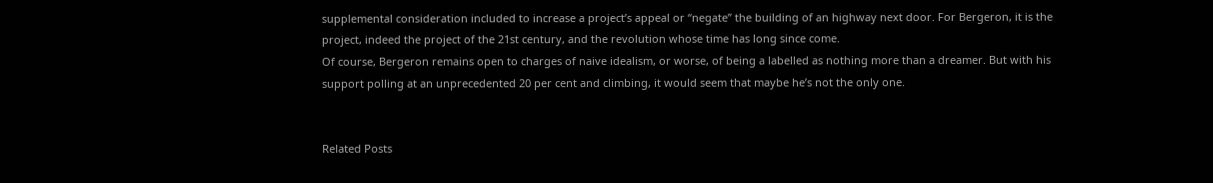supplemental consideration included to increase a project’s appeal or “negate” the building of an highway next door. For Bergeron, it is the project, indeed the project of the 21st century, and the revolution whose time has long since come.
Of course, Bergeron remains open to charges of naive idealism, or worse, of being a labelled as nothing more than a dreamer. But with his support polling at an unprecedented 20 per cent and climbing, it would seem that maybe he’s not the only one.


Related Posts